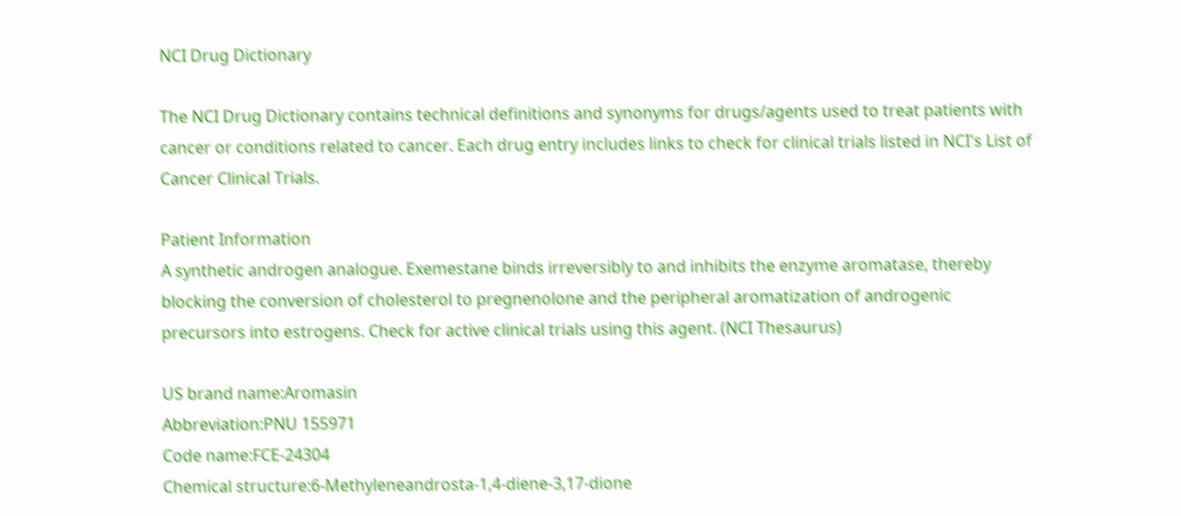NCI Drug Dictionary

The NCI Drug Dictionary contains technical definitions and synonyms for drugs/agents used to treat patients with cancer or conditions related to cancer. Each drug entry includes links to check for clinical trials listed in NCI's List of Cancer Clinical Trials.

Patient Information
A synthetic androgen analogue. Exemestane binds irreversibly to and inhibits the enzyme aromatase, thereby blocking the conversion of cholesterol to pregnenolone and the peripheral aromatization of androgenic precursors into estrogens. Check for active clinical trials using this agent. (NCI Thesaurus)

US brand name:Aromasin
Abbreviation:PNU 155971
Code name:FCE-24304
Chemical structure:6-Methyleneandrosta-1,4-diene-3,17-dione